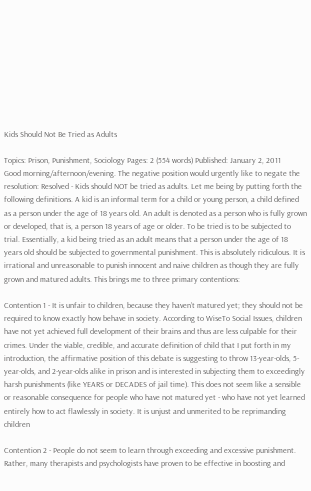Kids Should Not Be Tried as Adults

Topics: Prison, Punishment, Sociology Pages: 2 (554 words) Published: January 2, 2011
Good morning/afternoon/evening. The negative position would urgently like to negate the resolution: Resolved - Kids should NOT be tried as adults. Let me being by putting forth the following definitions. A kid is an informal term for a child or young person, a child defined as a person under the age of 18 years old. An adult is denoted as a person who is fully grown or developed, that is, a person 18 years of age or older. To be tried is to be subjected to trial. Essentially, a kid being tried as an adult means that a person under the age of 18 years old should be subjected to governmental punishment. This is absolutely ridiculous. It is irrational and unreasonable to punish innocent and naive children as though they are fully grown and matured adults. This brings me to three primary contentions:

Contention 1 - It is unfair to children, because they haven’t matured yet; they should not be required to know exactly how behave in society. According to WiseTo Social Issues, children have not yet achieved full development of their brains and thus are less culpable for their crimes. Under the viable, credible, and accurate definition of child that I put forth in my introduction, the affirmative position of this debate is suggesting to throw 13-year-olds, 5-year-olds, and 2-year-olds alike in prison and is interested in subjecting them to exceedingly harsh punishments (like YEARS or DECADES of jail time). This does not seem like a sensible or reasonable consequence for people who have not matured yet - who have not yet learned entirely how to act flawlessly in society. It is unjust and unmerited to be reprimanding children

Contention 2 - People do not seem to learn through exceeding and excessive punishment. Rather, many therapists and psychologists have proven to be effective in boosting and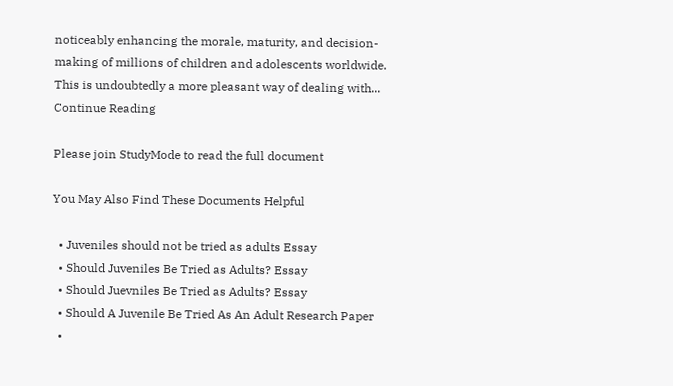noticeably enhancing the morale, maturity, and decision-making of millions of children and adolescents worldwide. This is undoubtedly a more pleasant way of dealing with...
Continue Reading

Please join StudyMode to read the full document

You May Also Find These Documents Helpful

  • Juveniles should not be tried as adults Essay
  • Should Juveniles Be Tried as Adults? Essay
  • Should Juevniles Be Tried as Adults? Essay
  • Should A Juvenile Be Tried As An Adult Research Paper
  •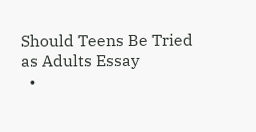Should Teens Be Tried as Adults Essay
  •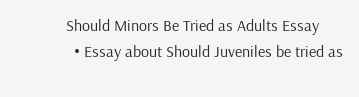Should Minors Be Tried as Adults Essay
  • Essay about Should Juveniles be tried as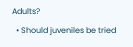Adults?
  • Should juveniles be tried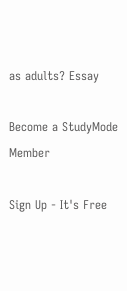as adults? Essay

Become a StudyMode Member

Sign Up - It's Free